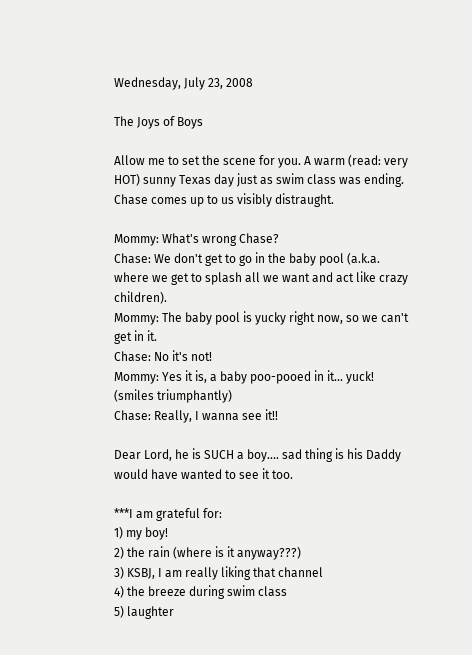Wednesday, July 23, 2008

The Joys of Boys

Allow me to set the scene for you. A warm (read: very HOT) sunny Texas day just as swim class was ending. Chase comes up to us visibly distraught.

Mommy: What's wrong Chase?
Chase: We don't get to go in the baby pool (a.k.a. where we get to splash all we want and act like crazy children).
Mommy: The baby pool is yucky right now, so we can't get in it.
Chase: No it's not!
Mommy: Yes it is, a baby poo-pooed in it... yuck! (smiles triumphantly)
Chase: Really, I wanna see it!!

Dear Lord, he is SUCH a boy.... sad thing is his Daddy would have wanted to see it too.

***I am grateful for:
1) my boy!
2) the rain (where is it anyway???)
3) KSBJ, I am really liking that channel
4) the breeze during swim class
5) laughter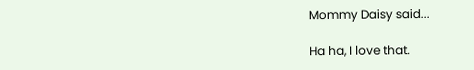Mommy Daisy said...

Ha ha, I love that.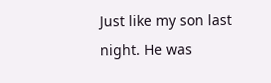Just like my son last night. He was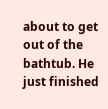about to get out of the bathtub. He just finished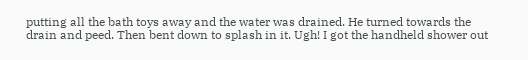putting all the bath toys away and the water was drained. He turned towards the drain and peed. Then bent down to splash in it. Ugh! I got the handheld shower out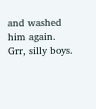and washed him again. Grr, silly boys.